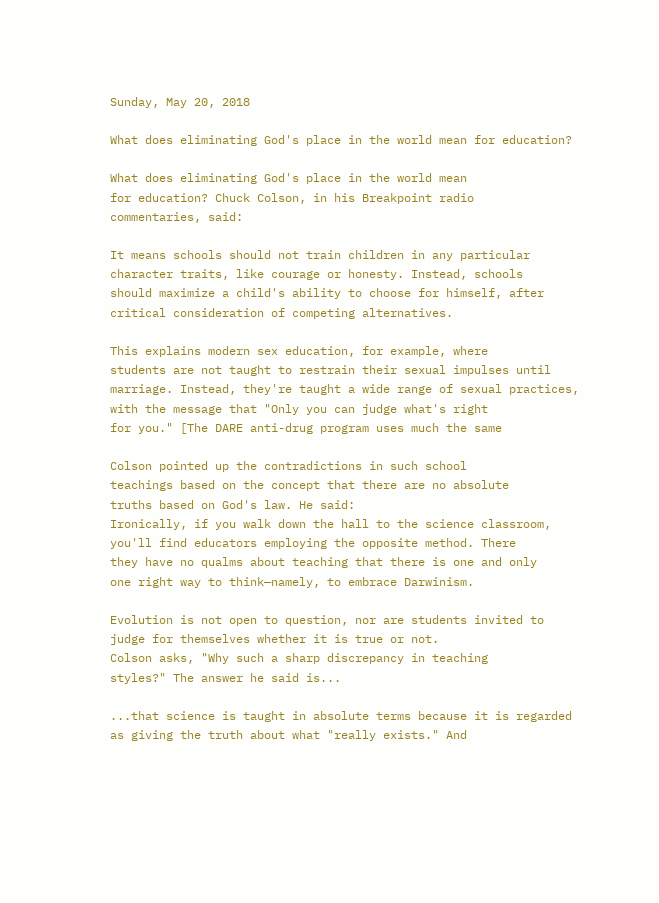Sunday, May 20, 2018

What does eliminating God's place in the world mean for education?

What does eliminating God's place in the world mean
for education? Chuck Colson, in his Breakpoint radio
commentaries, said:

It means schools should not train children in any particular
character traits, like courage or honesty. Instead, schools
should maximize a child's ability to choose for himself, after
critical consideration of competing alternatives.

This explains modern sex education, for example, where
students are not taught to restrain their sexual impulses until
marriage. Instead, they're taught a wide range of sexual practices,
with the message that "Only you can judge what's right
for you." [The DARE anti-drug program uses much the same

Colson pointed up the contradictions in such school
teachings based on the concept that there are no absolute
truths based on God's law. He said:
Ironically, if you walk down the hall to the science classroom,
you'll find educators employing the opposite method. There
they have no qualms about teaching that there is one and only
one right way to think—namely, to embrace Darwinism.

Evolution is not open to question, nor are students invited to
judge for themselves whether it is true or not.
Colson asks, "Why such a sharp discrepancy in teaching
styles?" The answer he said is...

...that science is taught in absolute terms because it is regarded
as giving the truth about what "really exists." And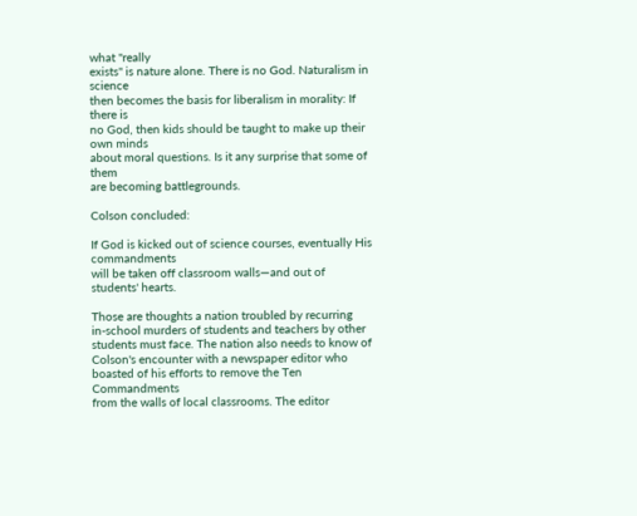what "really
exists" is nature alone. There is no God. Naturalism in science
then becomes the basis for liberalism in morality: If there is
no God, then kids should be taught to make up their own minds
about moral questions. Is it any surprise that some of them
are becoming battlegrounds.

Colson concluded:

If God is kicked out of science courses, eventually His commandments
will be taken off classroom walls—and out of
students' hearts.

Those are thoughts a nation troubled by recurring
in-school murders of students and teachers by other
students must face. The nation also needs to know of
Colson's encounter with a newspaper editor who
boasted of his efforts to remove the Ten Commandments
from the walls of local classrooms. The editor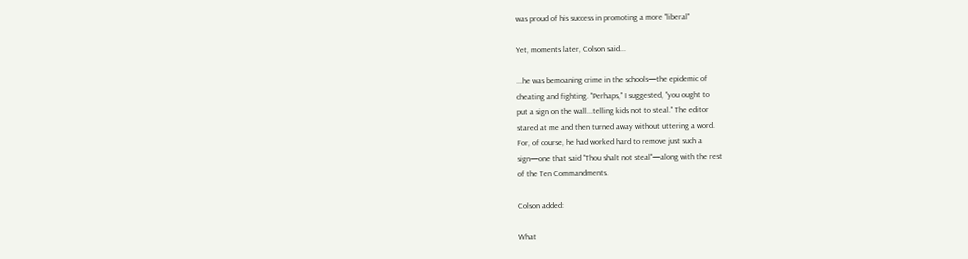was proud of his success in promoting a more "liberal"

Yet, moments later, Colson said...

...he was bemoaning crime in the schools—the epidemic of
cheating and fighting. "Perhaps," I suggested, "you ought to
put a sign on the wall...telling kids not to steal." The editor
stared at me and then turned away without uttering a word.
For, of course, he had worked hard to remove just such a
sign—one that said "Thou shalt not steal"—along with the rest
of the Ten Commandments.

Colson added:

What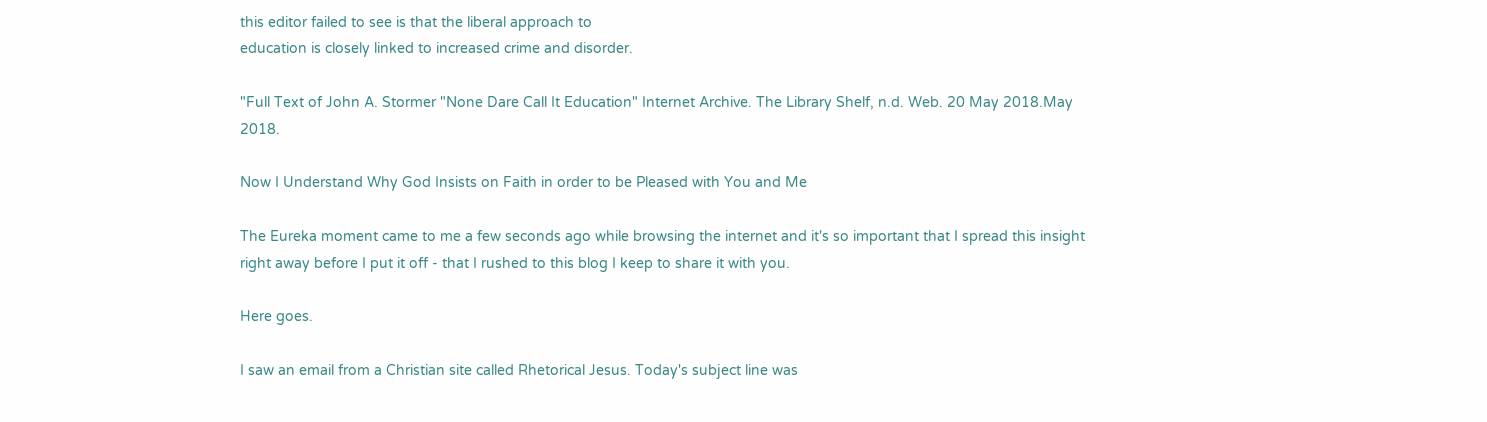this editor failed to see is that the liberal approach to
education is closely linked to increased crime and disorder.

"Full Text of John A. Stormer "None Dare Call It Education" Internet Archive. The Library Shelf, n.d. Web. 20 May 2018.May 2018.

Now I Understand Why God Insists on Faith in order to be Pleased with You and Me

The Eureka moment came to me a few seconds ago while browsing the internet and it's so important that I spread this insight right away before I put it off - that I rushed to this blog I keep to share it with you.

Here goes.

I saw an email from a Christian site called Rhetorical Jesus. Today's subject line was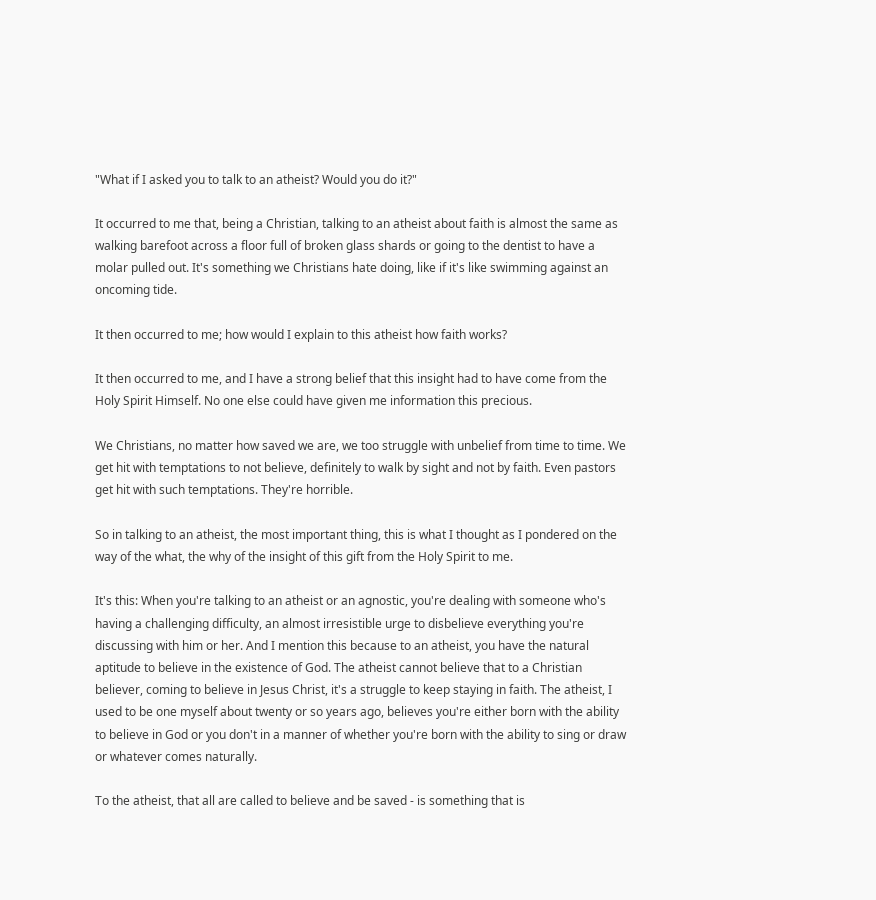"What if I asked you to talk to an atheist? Would you do it?"

It occurred to me that, being a Christian, talking to an atheist about faith is almost the same as walking barefoot across a floor full of broken glass shards or going to the dentist to have a molar pulled out. It's something we Christians hate doing, like if it's like swimming against an oncoming tide.

It then occurred to me; how would I explain to this atheist how faith works?

It then occurred to me, and I have a strong belief that this insight had to have come from the Holy Spirit Himself. No one else could have given me information this precious.

We Christians, no matter how saved we are, we too struggle with unbelief from time to time. We get hit with temptations to not believe, definitely to walk by sight and not by faith. Even pastors get hit with such temptations. They're horrible.

So in talking to an atheist, the most important thing, this is what I thought as I pondered on the way of the what, the why of the insight of this gift from the Holy Spirit to me.

It's this: When you're talking to an atheist or an agnostic, you're dealing with someone who's having a challenging difficulty, an almost irresistible urge to disbelieve everything you're discussing with him or her. And I mention this because to an atheist, you have the natural aptitude to believe in the existence of God. The atheist cannot believe that to a Christian believer, coming to believe in Jesus Christ, it's a struggle to keep staying in faith. The atheist, I used to be one myself about twenty or so years ago, believes you're either born with the ability to believe in God or you don't in a manner of whether you're born with the ability to sing or draw or whatever comes naturally.

To the atheist, that all are called to believe and be saved - is something that is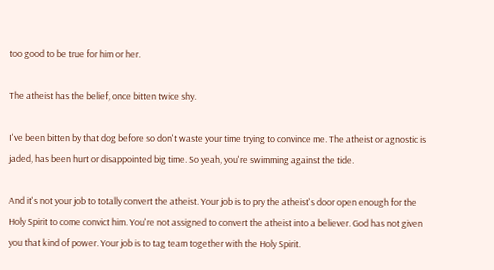too good to be true for him or her.

The atheist has the belief, once bitten twice shy.

I've been bitten by that dog before so don't waste your time trying to convince me. The atheist or agnostic is jaded, has been hurt or disappointed big time. So yeah, you're swimming against the tide.

And it's not your job to totally convert the atheist. Your job is to pry the atheist's door open enough for the Holy Spirit to come convict him. You're not assigned to convert the atheist into a believer. God has not given you that kind of power. Your job is to tag team together with the Holy Spirit.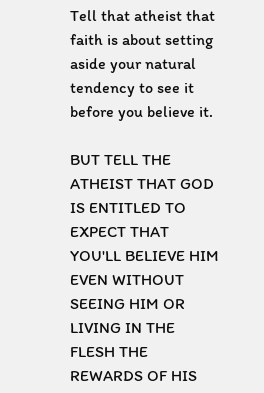Tell that atheist that faith is about setting aside your natural tendency to see it before you believe it.

BUT TELL THE ATHEIST THAT GOD IS ENTITLED TO EXPECT THAT YOU'LL BELIEVE HIM EVEN WITHOUT SEEING HIM OR LIVING IN THE FLESH THE REWARDS OF HIS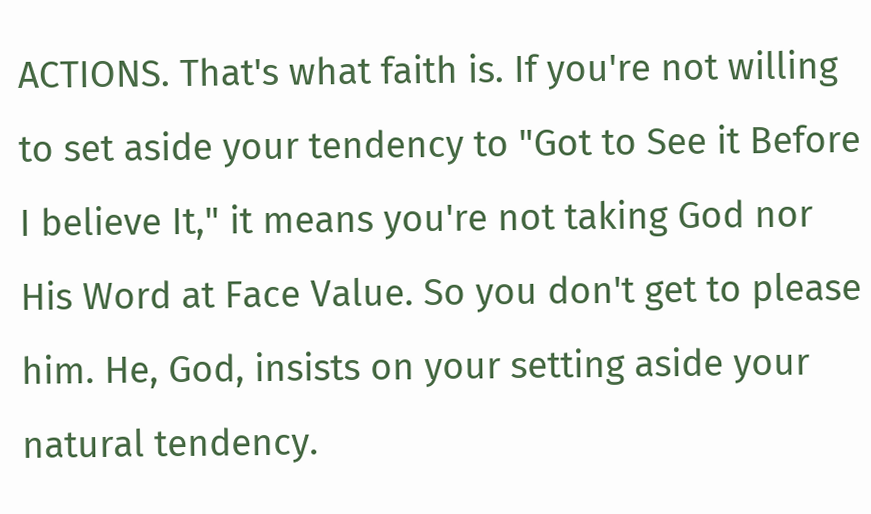ACTIONS. That's what faith is. If you're not willing to set aside your tendency to "Got to See it Before I believe It," it means you're not taking God nor His Word at Face Value. So you don't get to please him. He, God, insists on your setting aside your natural tendency.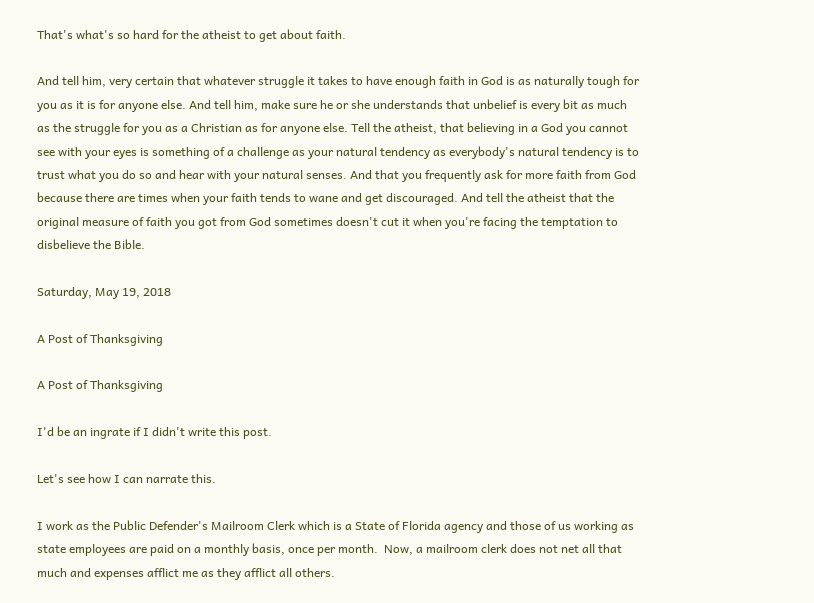That's what's so hard for the atheist to get about faith.

And tell him, very certain that whatever struggle it takes to have enough faith in God is as naturally tough for you as it is for anyone else. And tell him, make sure he or she understands that unbelief is every bit as much as the struggle for you as a Christian as for anyone else. Tell the atheist, that believing in a God you cannot see with your eyes is something of a challenge as your natural tendency as everybody's natural tendency is to trust what you do so and hear with your natural senses. And that you frequently ask for more faith from God because there are times when your faith tends to wane and get discouraged. And tell the atheist that the original measure of faith you got from God sometimes doesn't cut it when you're facing the temptation to disbelieve the Bible.

Saturday, May 19, 2018

A Post of Thanksgiving

A Post of Thanksgiving

I'd be an ingrate if I didn't write this post.

Let's see how I can narrate this.

I work as the Public Defender's Mailroom Clerk which is a State of Florida agency and those of us working as state employees are paid on a monthly basis, once per month.  Now, a mailroom clerk does not net all that much and expenses afflict me as they afflict all others.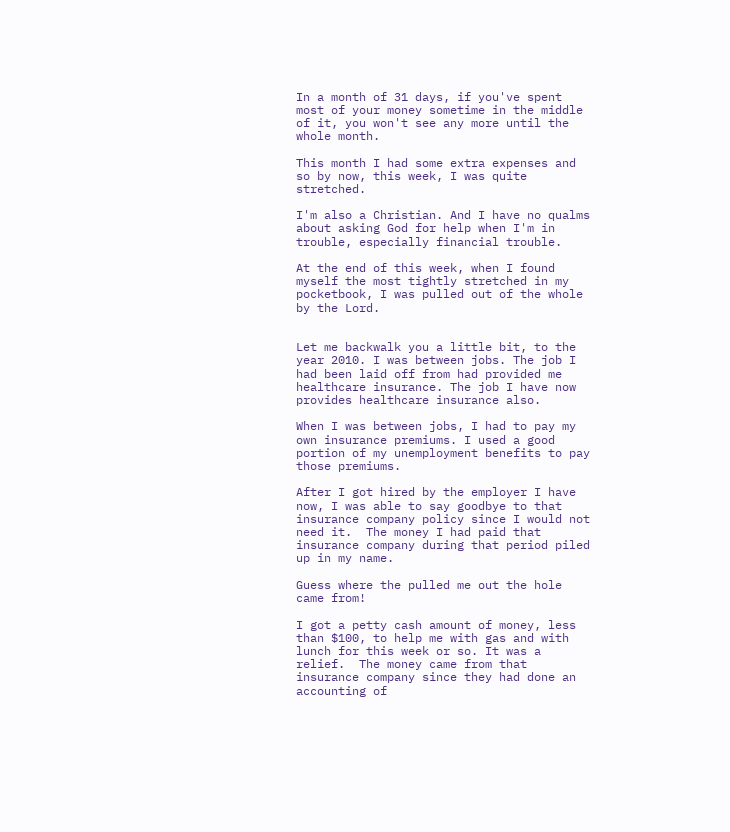In a month of 31 days, if you've spent most of your money sometime in the middle of it, you won't see any more until the whole month.

This month I had some extra expenses and so by now, this week, I was quite stretched.

I'm also a Christian. And I have no qualms about asking God for help when I'm in trouble, especially financial trouble.

At the end of this week, when I found myself the most tightly stretched in my pocketbook, I was pulled out of the whole by the Lord.


Let me backwalk you a little bit, to the year 2010. I was between jobs. The job I had been laid off from had provided me healthcare insurance. The job I have now provides healthcare insurance also.

When I was between jobs, I had to pay my own insurance premiums. I used a good portion of my unemployment benefits to pay those premiums.

After I got hired by the employer I have now, I was able to say goodbye to that insurance company policy since I would not need it.  The money I had paid that insurance company during that period piled up in my name.

Guess where the pulled me out the hole came from!

I got a petty cash amount of money, less than $100, to help me with gas and with lunch for this week or so. It was a relief.  The money came from that insurance company since they had done an accounting of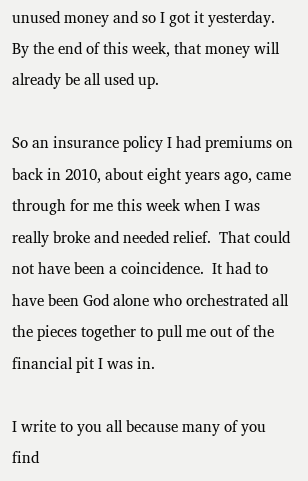unused money and so I got it yesterday.  By the end of this week, that money will already be all used up.

So an insurance policy I had premiums on back in 2010, about eight years ago, came through for me this week when I was really broke and needed relief.  That could not have been a coincidence.  It had to have been God alone who orchestrated all the pieces together to pull me out of the financial pit I was in.

I write to you all because many of you find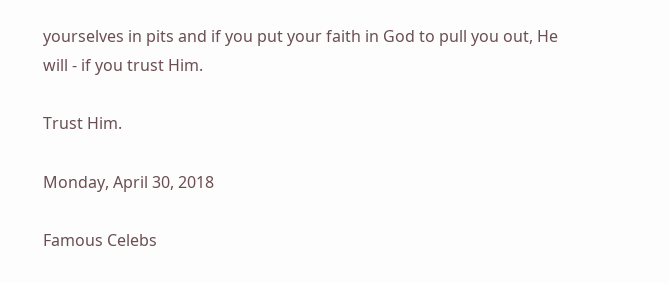yourselves in pits and if you put your faith in God to pull you out, He will - if you trust Him.

Trust Him.

Monday, April 30, 2018

Famous Celebs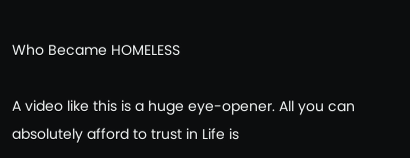Who Became HOMELESS

A video like this is a huge eye-opener. All you can absolutely afford to trust in Life is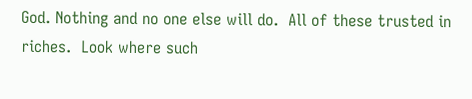God. Nothing and no one else will do.  All of these trusted in riches.  Look where such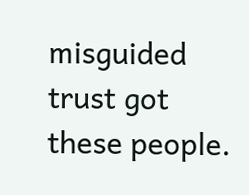misguided trust got these people.